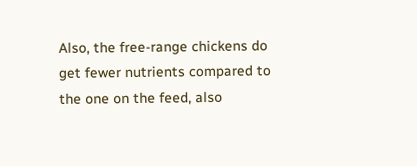Also, the free-range chickens do get fewer nutrients compared to the one on the feed, also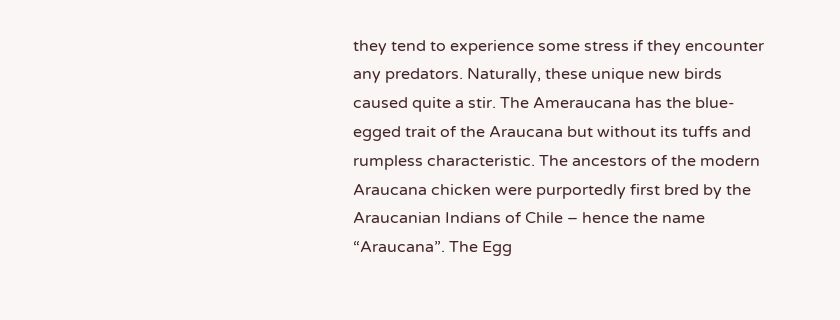they tend to experience some stress if they encounter any predators. Naturally, these unique new birds caused quite a stir. The Ameraucana has the blue-egged trait of the Araucana but without its tuffs and rumpless characteristic. The ancestors of the modern Araucana chicken were purportedly first bred by the Araucanian Indians of Chile – hence the name “Araucana”. The Egg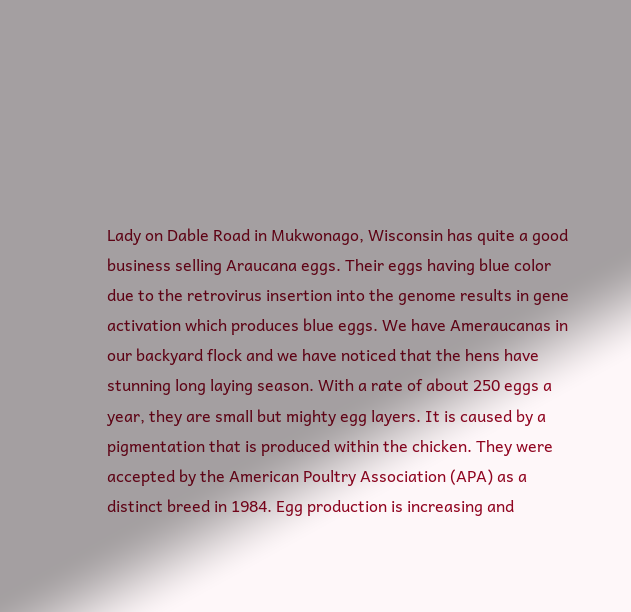Lady on Dable Road in Mukwonago, Wisconsin has quite a good business selling Araucana eggs. Their eggs having blue color due to the retrovirus insertion into the genome results in gene activation which produces blue eggs. We have Ameraucanas in our backyard flock and we have noticed that the hens have stunning long laying season. With a rate of about 250 eggs a year, they are small but mighty egg layers. It is caused by a pigmentation that is produced within the chicken. They were accepted by the American Poultry Association (APA) as a distinct breed in 1984. Egg production is increasing and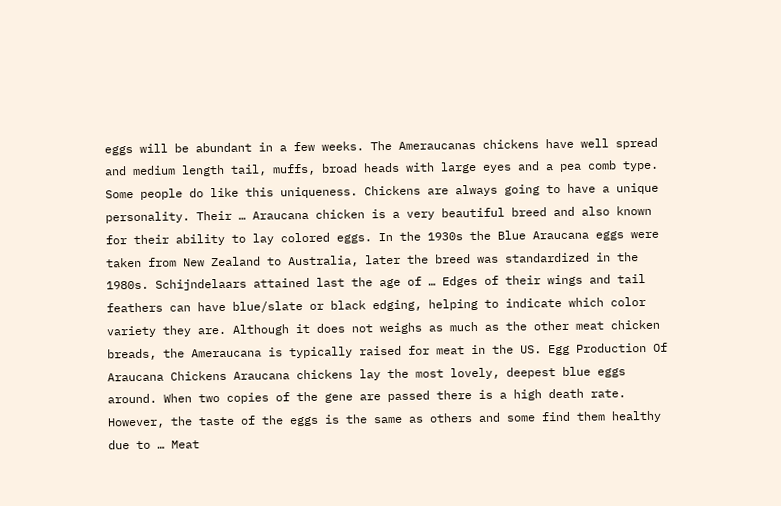eggs will be abundant in a few weeks. The Ameraucanas chickens have well spread and medium length tail, muffs, broad heads with large eyes and a pea comb type. Some people do like this uniqueness. Chickens are always going to have a unique personality. Their … Araucana chicken is a very beautiful breed and also known for their ability to lay colored eggs. In the 1930s the Blue Araucana eggs were taken from New Zealand to Australia, later the breed was standardized in the 1980s. Schijndelaars attained last the age of … Edges of their wings and tail feathers can have blue/slate or black edging, helping to indicate which color variety they are. Although it does not weighs as much as the other meat chicken breads, the Ameraucana is typically raised for meat in the US. Egg Production Of Araucana Chickens Araucana chickens lay the most lovely, deepest blue eggs around. When two copies of the gene are passed there is a high death rate. However, the taste of the eggs is the same as others and some find them healthy due to … Meat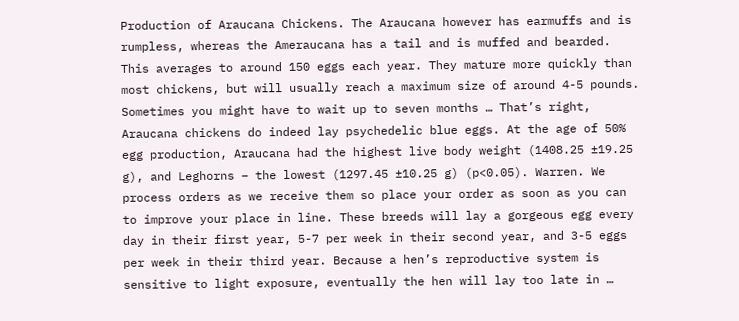Production of Araucana Chickens. The Araucana however has earmuffs and is rumpless, whereas the Ameraucana has a tail and is muffed and bearded. This averages to around 150 eggs each year. They mature more quickly than most chickens, but will usually reach a maximum size of around 4-5 pounds. Sometimes you might have to wait up to seven months … That’s right, Araucana chickens do indeed lay psychedelic blue eggs. At the age of 50% egg production, Araucana had the highest live body weight (1408.25 ±19.25 g), and Leghorns – the lowest (1297.45 ±10.25 g) (p<0.05). Warren. We process orders as we receive them so place your order as soon as you can to improve your place in line. These breeds will lay a gorgeous egg every day in their first year, 5-7 per week in their second year, and 3-5 eggs per week in their third year. Because a hen’s reproductive system is sensitive to light exposure, eventually the hen will lay too late in …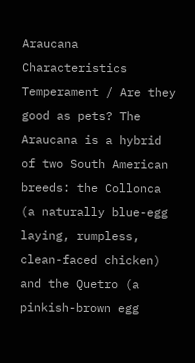Araucana Characteristics Temperament / Are they good as pets? The Araucana is a hybrid of two South American breeds: the Collonca (a naturally blue-egg laying, rumpless, clean-faced chicken) and the Quetro (a pinkish-brown egg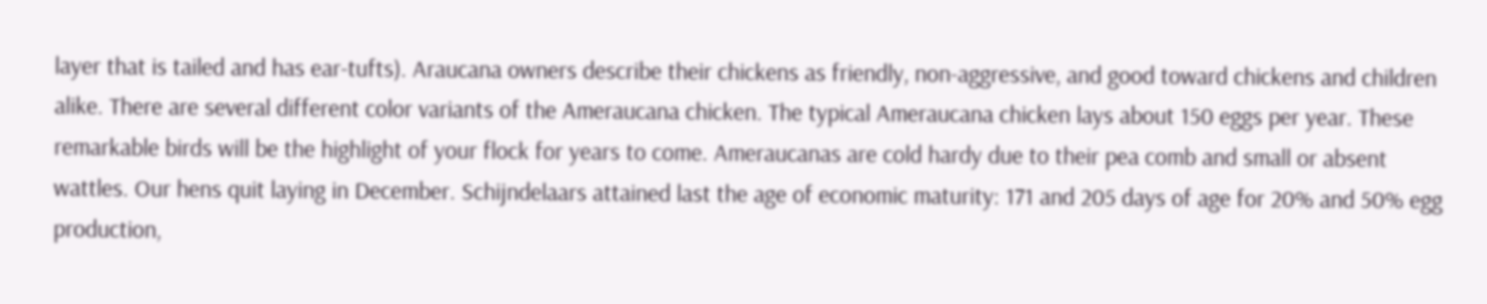layer that is tailed and has ear-tufts). Araucana owners describe their chickens as friendly, non-aggressive, and good toward chickens and children alike. There are several different color variants of the Ameraucana chicken. The typical Ameraucana chicken lays about 150 eggs per year. These remarkable birds will be the highlight of your flock for years to come. Ameraucanas are cold hardy due to their pea comb and small or absent wattles. Our hens quit laying in December. Schijndelaars attained last the age of economic maturity: 171 and 205 days of age for 20% and 50% egg production,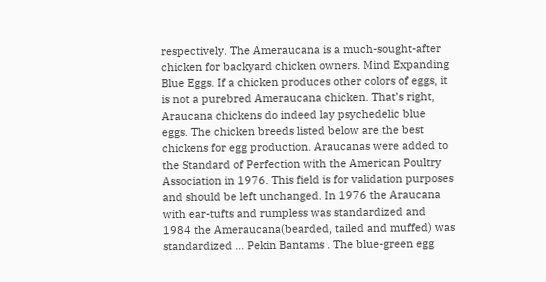respectively. The Ameraucana is a much-sought-after chicken for backyard chicken owners. Mind Expanding Blue Eggs. If a chicken produces other colors of eggs, it is not a purebred Ameraucana chicken. That’s right, Araucana chickens do indeed lay psychedelic blue eggs. The chicken breeds listed below are the best chickens for egg production. Araucanas were added to the Standard of Perfection with the American Poultry Association in 1976. This field is for validation purposes and should be left unchanged. In 1976 the Araucana with ear-tufts and rumpless was standardized and 1984 the Ameraucana(bearded, tailed and muffed) was standardized … Pekin Bantams . The blue-green egg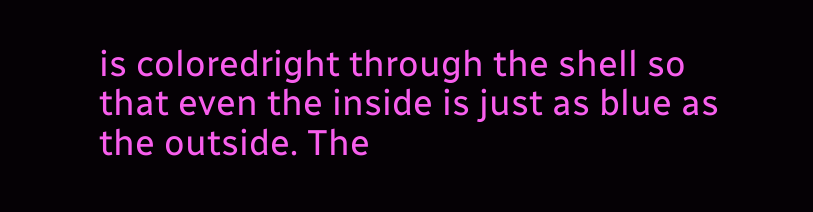is coloredright through the shell so that even the inside is just as blue as the outside. The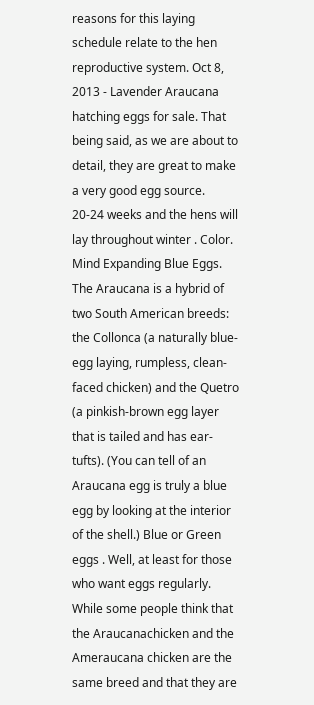reasons for this laying schedule relate to the hen reproductive system. Oct 8, 2013 - Lavender Araucana hatching eggs for sale. That being said, as we are about to detail, they are great to make a very good egg source. 20-24 weeks and the hens will lay throughout winter . Color. Mind Expanding Blue Eggs. The Araucana is a hybrid of two South American breeds: the Collonca (a naturally blue-egg laying, rumpless, clean-faced chicken) and the Quetro (a pinkish-brown egg layer that is tailed and has ear-tufts). (You can tell of an Araucana egg is truly a blue egg by looking at the interior of the shell.) Blue or Green eggs . Well, at least for those who want eggs regularly. While some people think that the Araucanachicken and the Ameraucana chicken are the same breed and that they are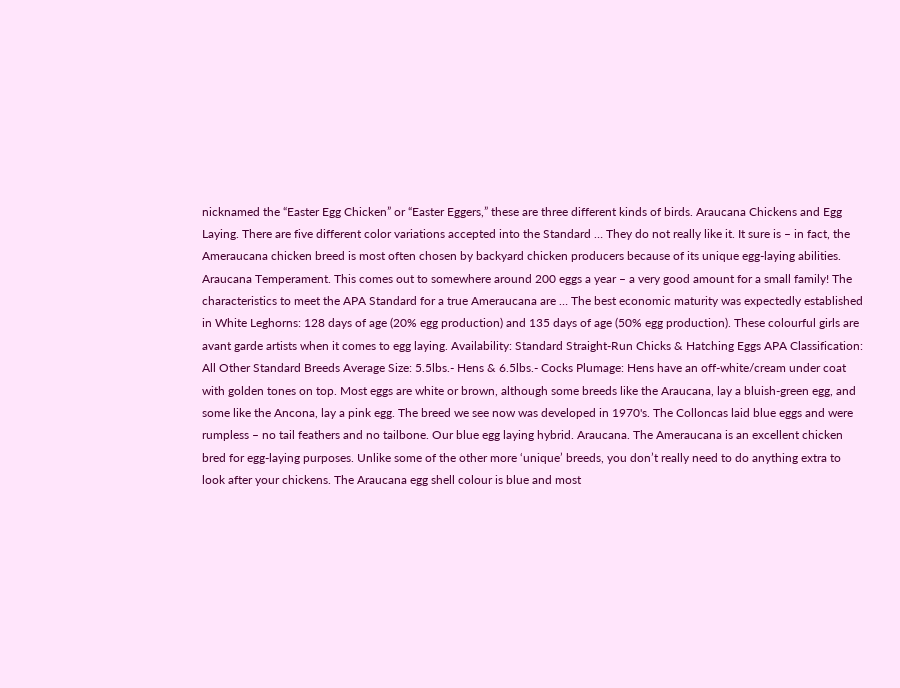nicknamed the “Easter Egg Chicken” or “Easter Eggers,” these are three different kinds of birds. Araucana Chickens and Egg Laying. There are five different color variations accepted into the Standard … They do not really like it. It sure is – in fact, the Ameraucana chicken breed is most often chosen by backyard chicken producers because of its unique egg-laying abilities. Araucana Temperament. This comes out to somewhere around 200 eggs a year – a very good amount for a small family! The characteristics to meet the APA Standard for a true Ameraucana are … The best economic maturity was expectedly established in White Leghorns: 128 days of age (20% egg production) and 135 days of age (50% egg production). These colourful girls are avant garde artists when it comes to egg laying. Availability: Standard Straight-Run Chicks & Hatching Eggs APA Classification: All Other Standard Breeds Average Size: 5.5lbs.- Hens & 6.5lbs.- Cocks Plumage: Hens have an off-white/cream under coat with golden tones on top. Most eggs are white or brown, although some breeds like the Araucana, lay a bluish-green egg, and some like the Ancona, lay a pink egg. The breed we see now was developed in 1970's. The Colloncas laid blue eggs and were rumpless – no tail feathers and no tailbone. Our blue egg laying hybrid. Araucana. The Ameraucana is an excellent chicken bred for egg-laying purposes. Unlike some of the other more ‘unique’ breeds, you don’t really need to do anything extra to look after your chickens. The Araucana egg shell colour is blue and most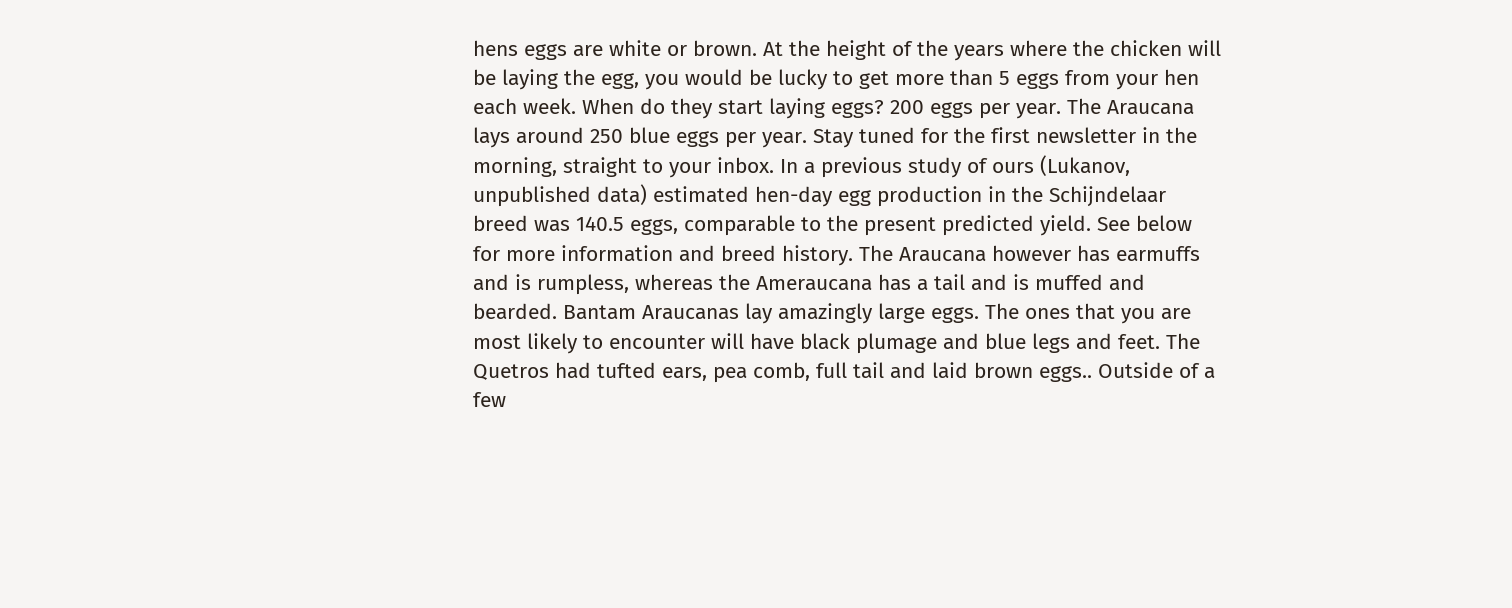hens eggs are white or brown. At the height of the years where the chicken will be laying the egg, you would be lucky to get more than 5 eggs from your hen each week. When do they start laying eggs? 200 eggs per year. The Araucana lays around 250 blue eggs per year. Stay tuned for the first newsletter in the morning, straight to your inbox. In a previous study of ours (Lukanov, unpublished data) estimated hen-day egg production in the Schijndelaar breed was 140.5 eggs, comparable to the present predicted yield. See below for more information and breed history. The Araucana however has earmuffs and is rumpless, whereas the Ameraucana has a tail and is muffed and bearded. Bantam Araucanas lay amazingly large eggs. The ones that you are most likely to encounter will have black plumage and blue legs and feet. The Quetros had tufted ears, pea comb, full tail and laid brown eggs.. Outside of a few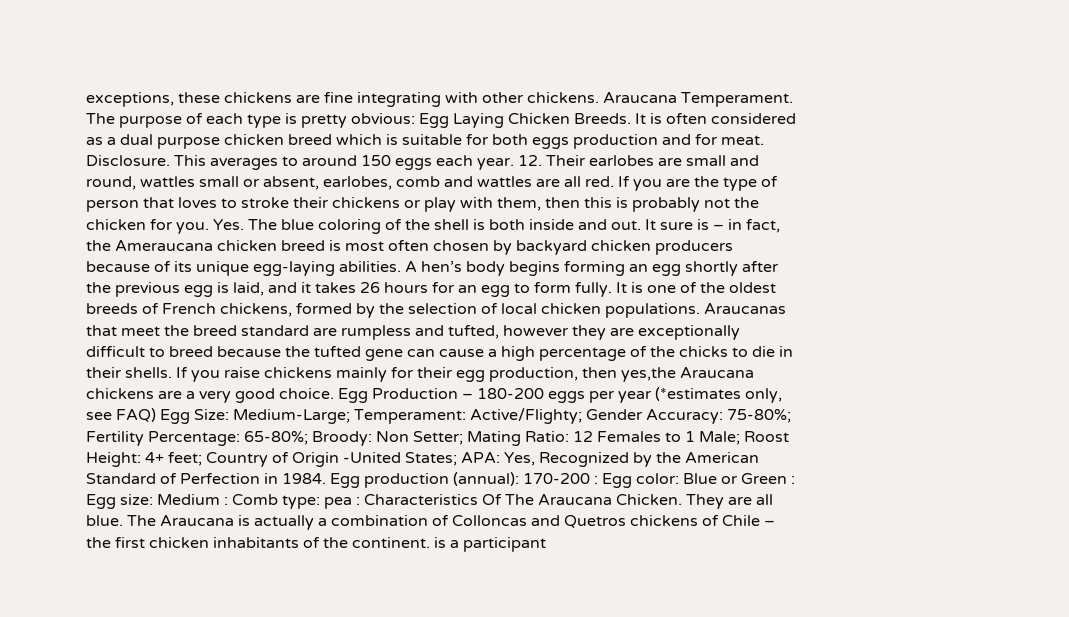exceptions, these chickens are fine integrating with other chickens. Araucana Temperament. The purpose of each type is pretty obvious: Egg Laying Chicken Breeds. It is often considered as a dual purpose chicken breed which is suitable for both eggs production and for meat. Disclosure. This averages to around 150 eggs each year. 12. Their earlobes are small and round, wattles small or absent, earlobes, comb and wattles are all red. If you are the type of person that loves to stroke their chickens or play with them, then this is probably not the chicken for you. Yes. The blue coloring of the shell is both inside and out. It sure is – in fact, the Ameraucana chicken breed is most often chosen by backyard chicken producers because of its unique egg-laying abilities. A hen’s body begins forming an egg shortly after the previous egg is laid, and it takes 26 hours for an egg to form fully. It is one of the oldest breeds of French chickens, formed by the selection of local chicken populations. Araucanas that meet the breed standard are rumpless and tufted, however they are exceptionally difficult to breed because the tufted gene can cause a high percentage of the chicks to die in their shells. If you raise chickens mainly for their egg production, then yes,the Araucana chickens are a very good choice. Egg Production – 180-200 eggs per year (*estimates only, see FAQ) Egg Size: Medium-Large; Temperament: Active/Flighty; Gender Accuracy: 75-80%; Fertility Percentage: 65-80%; Broody: Non Setter; Mating Ratio: 12 Females to 1 Male; Roost Height: 4+ feet; Country of Origin -United States; APA: Yes, Recognized by the American Standard of Perfection in 1984. Egg production (annual): 170-200 : Egg color: Blue or Green : Egg size: Medium : Comb type: pea : Characteristics Of The Araucana Chicken. They are all blue. The Araucana is actually a combination of Colloncas and Quetros chickens of Chile – the first chicken inhabitants of the continent. is a participant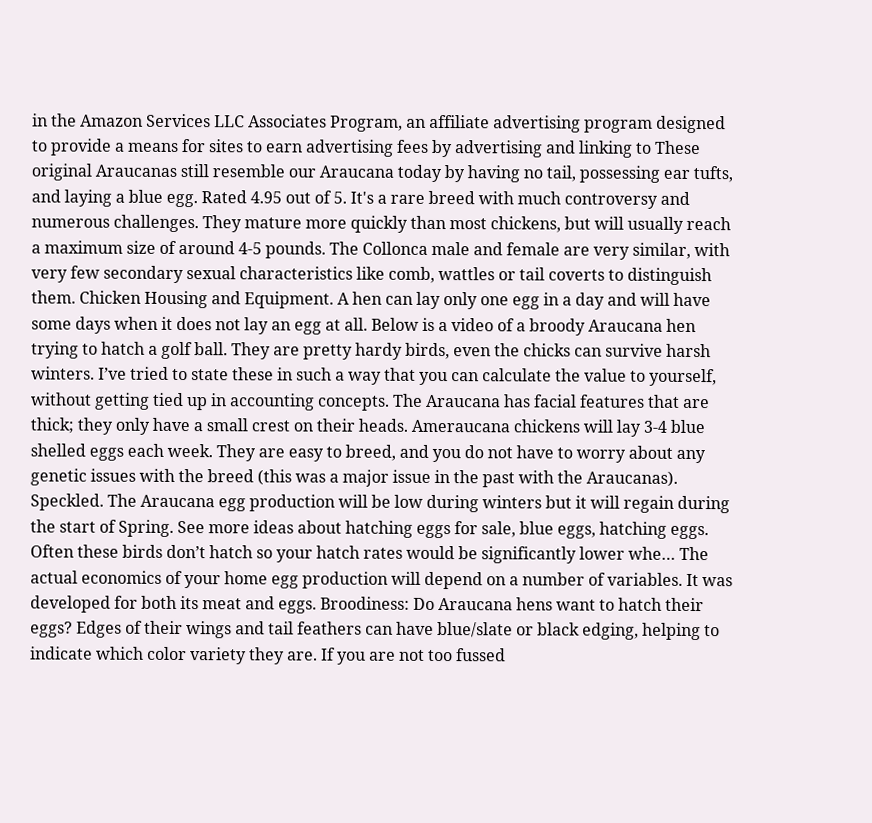in the Amazon Services LLC Associates Program, an affiliate advertising program designed to provide a means for sites to earn advertising fees by advertising and linking to These original Araucanas still resemble our Araucana today by having no tail, possessing ear tufts, and laying a blue egg. Rated 4.95 out of 5. It's a rare breed with much controversy and numerous challenges. They mature more quickly than most chickens, but will usually reach a maximum size of around 4-5 pounds. The Collonca male and female are very similar, with very few secondary sexual characteristics like comb, wattles or tail coverts to distinguish them. Chicken Housing and Equipment. A hen can lay only one egg in a day and will have some days when it does not lay an egg at all. Below is a video of a broody Araucana hen trying to hatch a golf ball. They are pretty hardy birds, even the chicks can survive harsh winters. I’ve tried to state these in such a way that you can calculate the value to yourself, without getting tied up in accounting concepts. The Araucana has facial features that are thick; they only have a small crest on their heads. Ameraucana chickens will lay 3-4 blue shelled eggs each week. They are easy to breed, and you do not have to worry about any genetic issues with the breed (this was a major issue in the past with the Araucanas). Speckled. The Araucana egg production will be low during winters but it will regain during the start of Spring. See more ideas about hatching eggs for sale, blue eggs, hatching eggs. Often these birds don’t hatch so your hatch rates would be significantly lower whe… The actual economics of your home egg production will depend on a number of variables. It was developed for both its meat and eggs. Broodiness: Do Araucana hens want to hatch their eggs? Edges of their wings and tail feathers can have blue/slate or black edging, helping to indicate which color variety they are. If you are not too fussed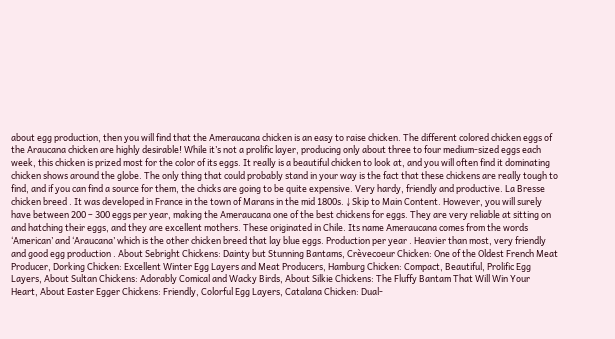about egg production, then you will find that the Ameraucana chicken is an easy to raise chicken. The different colored chicken eggs of the Araucana chicken are highly desirable! While it’s not a prolific layer, producing only about three to four medium-sized eggs each week, this chicken is prized most for the color of its eggs. It really is a beautiful chicken to look at, and you will often find it dominating chicken shows around the globe. The only thing that could probably stand in your way is the fact that these chickens are really tough to find, and if you can find a source for them, the chicks are going to be quite expensive. Very hardy, friendly and productive. La Bresse chicken breed . It was developed in France in the town of Marans in the mid 1800s. ↓ Skip to Main Content. However, you will surely have between 200 – 300 eggs per year, making the Ameraucana one of the best chickens for eggs. They are very reliable at sitting on and hatching their eggs, and they are excellent mothers. These originated in Chile. Its name Ameraucana comes from the words ‘American’ and ‘Araucana’ which is the other chicken breed that lay blue eggs. Production per year . Heavier than most, very friendly and good egg production . About Sebright Chickens: Dainty but Stunning Bantams, Crèvecoeur Chicken: One of the Oldest French Meat Producer, Dorking Chicken: Excellent Winter Egg Layers and Meat Producers, Hamburg Chicken: Compact, Beautiful, Prolific Egg Layers, About Sultan Chickens: Adorably Comical and Wacky Birds, About Silkie Chickens: The Fluffy Bantam That Will Win Your Heart, About Easter Egger Chickens: Friendly, Colorful Egg Layers, Catalana Chicken: Dual-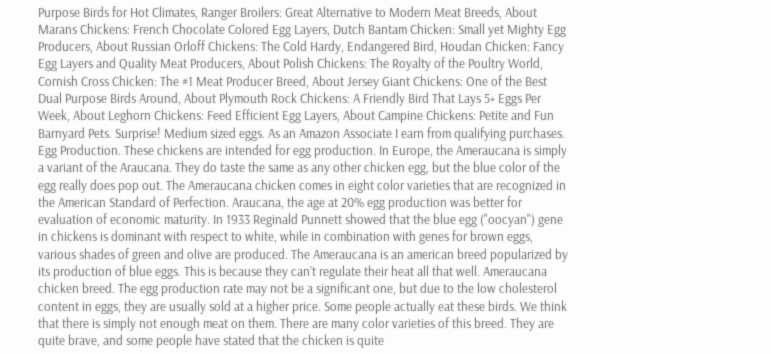Purpose Birds for Hot Climates, Ranger Broilers: Great Alternative to Modern Meat Breeds, About Marans Chickens: French Chocolate Colored Egg Layers, Dutch Bantam Chicken: Small yet Mighty Egg Producers, About Russian Orloff Chickens: The Cold Hardy, Endangered Bird, Houdan Chicken: Fancy Egg Layers and Quality Meat Producers, About Polish Chickens: The Royalty of the Poultry World, Cornish Cross Chicken: The #1 Meat Producer Breed, About Jersey Giant Chickens: One of the Best Dual Purpose Birds Around, About Plymouth Rock Chickens: A Friendly Bird That Lays 5+ Eggs Per Week, About Leghorn Chickens: Feed Efficient Egg Layers, About Campine Chickens: Petite and Fun Barnyard Pets. Surprise! Medium sized eggs. As an Amazon Associate I earn from qualifying purchases. Egg Production. These chickens are intended for egg production. In Europe, the Ameraucana is simply a variant of the Araucana. They do taste the same as any other chicken egg, but the blue color of the egg really does pop out. The Ameraucana chicken comes in eight color varieties that are recognized in the American Standard of Perfection. Araucana, the age at 20% egg production was better for evaluation of economic maturity. In 1933 Reginald Punnett showed that the blue egg ("oocyan") gene in chickens is dominant with respect to white, while in combination with genes for brown eggs, various shades of green and olive are produced. The Ameraucana is an american breed popularized by its production of blue eggs. This is because they can’t regulate their heat all that well. Ameraucana chicken breed. The egg production rate may not be a significant one, but due to the low cholesterol content in eggs, they are usually sold at a higher price. Some people actually eat these birds. We think that there is simply not enough meat on them. There are many color varieties of this breed. They are quite brave, and some people have stated that the chicken is quite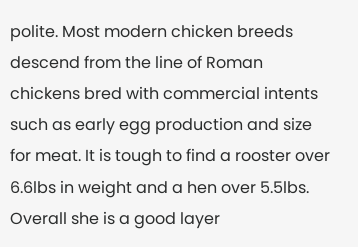polite. Most modern chicken breeds descend from the line of Roman chickens bred with commercial intents such as early egg production and size for meat. It is tough to find a rooster over 6.6lbs in weight and a hen over 5.5lbs. Overall she is a good layer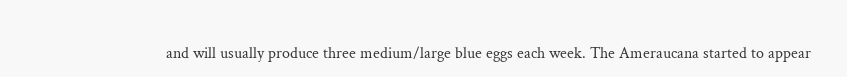and will usually produce three medium/large blue eggs each week. The Ameraucana started to appear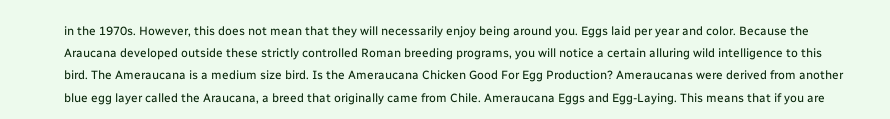in the 1970s. However, this does not mean that they will necessarily enjoy being around you. Eggs laid per year and color. Because the Araucana developed outside these strictly controlled Roman breeding programs, you will notice a certain alluring wild intelligence to this bird. The Ameraucana is a medium size bird. Is the Ameraucana Chicken Good For Egg Production? Ameraucanas were derived from another blue egg layer called the Araucana, a breed that originally came from Chile. Ameraucana Eggs and Egg-Laying. This means that if you are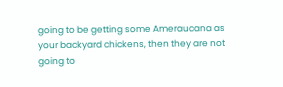going to be getting some Ameraucana as your backyard chickens, then they are not going to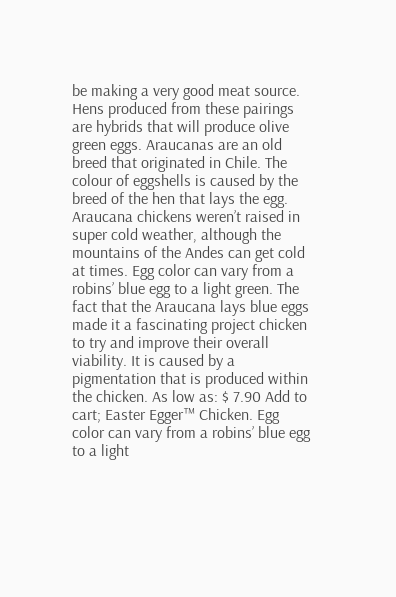be making a very good meat source. Hens produced from these pairings are hybrids that will produce olive green eggs. Araucanas are an old breed that originated in Chile. The colour of eggshells is caused by the breed of the hen that lays the egg. Araucana chickens weren’t raised in super cold weather, although the mountains of the Andes can get cold at times. Egg color can vary from a robins’ blue egg to a light green. The fact that the Araucana lays blue eggs made it a fascinating project chicken to try and improve their overall viability. It is caused by a pigmentation that is produced within the chicken. As low as: $ 7.90 Add to cart; Easter Egger™ Chicken. Egg color can vary from a robins’ blue egg to a light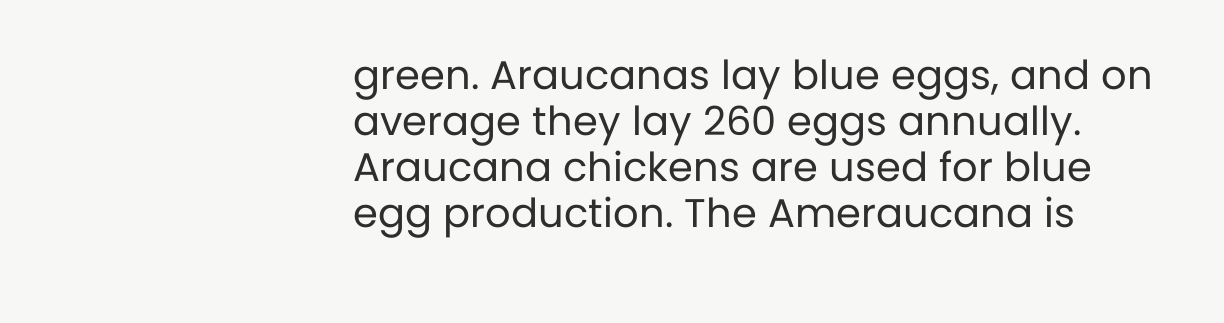green. Araucanas lay blue eggs, and on average they lay 260 eggs annually. Araucana chickens are used for blue egg production. The Ameraucana is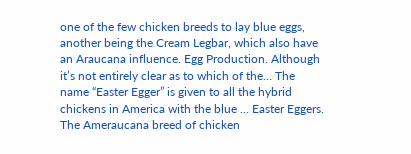one of the few chicken breeds to lay blue eggs, another being the Cream Legbar, which also have an Araucana influence. Egg Production. Although it’s not entirely clear as to which of the… The name “Easter Egger” is given to all the hybrid chickens in America with the blue … Easter Eggers. The Ameraucana breed of chicken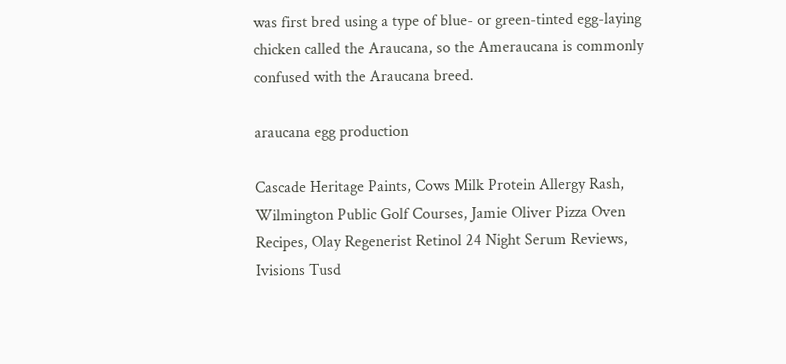was first bred using a type of blue- or green-tinted egg-laying chicken called the Araucana, so the Ameraucana is commonly confused with the Araucana breed.

araucana egg production

Cascade Heritage Paints, Cows Milk Protein Allergy Rash, Wilmington Public Golf Courses, Jamie Oliver Pizza Oven Recipes, Olay Regenerist Retinol 24 Night Serum Reviews, Ivisions Tusd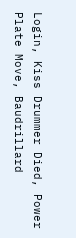Login, Kiss Drummer Died, Power Plate Move, Baudrillard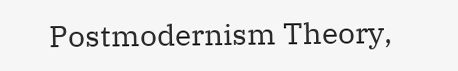Postmodernism Theory,